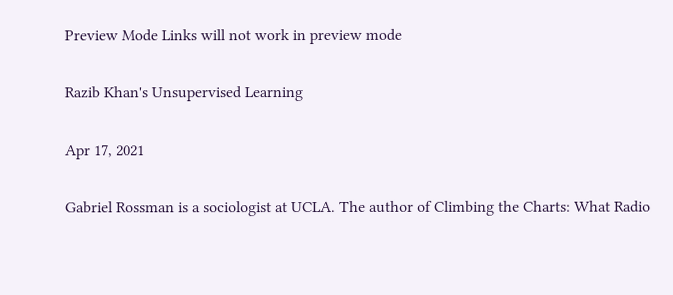Preview Mode Links will not work in preview mode

Razib Khan's Unsupervised Learning

Apr 17, 2021

Gabriel Rossman is a sociologist at UCLA. The author of Climbing the Charts: What Radio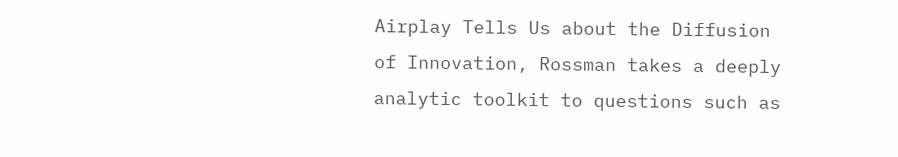Airplay Tells Us about the Diffusion of Innovation, Rossman takes a deeply analytic toolkit to questions such as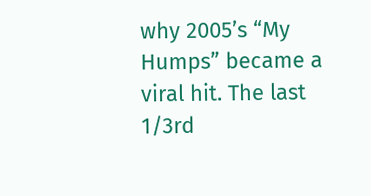why 2005’s “My Humps” became a viral hit. The last 1/3rd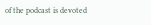of the podcast is devoted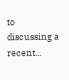to discussing a recent...